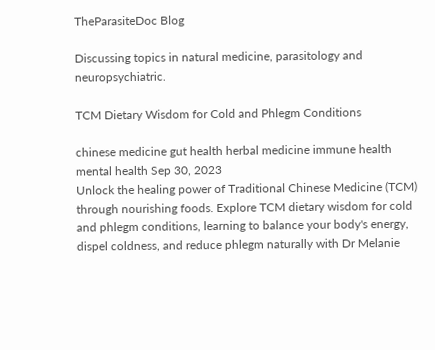TheParasiteDoc Blog

Discussing topics in natural medicine, parasitology and neuropsychiatric.

TCM Dietary Wisdom for Cold and Phlegm Conditions

chinese medicine gut health herbal medicine immune health mental health Sep 30, 2023
Unlock the healing power of Traditional Chinese Medicine (TCM) through nourishing foods. Explore TCM dietary wisdom for cold and phlegm conditions, learning to balance your body's energy, dispel coldness, and reduce phlegm naturally with Dr Melanie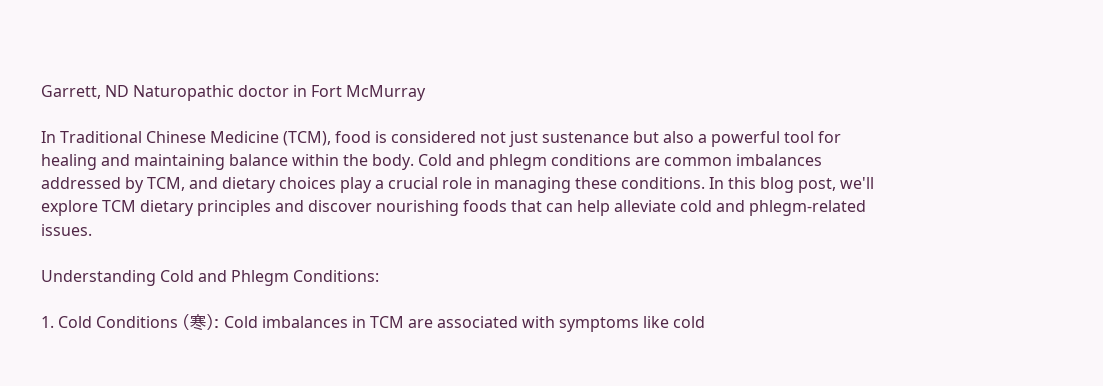Garrett, ND Naturopathic doctor in Fort McMurray

In Traditional Chinese Medicine (TCM), food is considered not just sustenance but also a powerful tool for healing and maintaining balance within the body. Cold and phlegm conditions are common imbalances addressed by TCM, and dietary choices play a crucial role in managing these conditions. In this blog post, we'll explore TCM dietary principles and discover nourishing foods that can help alleviate cold and phlegm-related issues.

Understanding Cold and Phlegm Conditions:

1. Cold Conditions (寒): Cold imbalances in TCM are associated with symptoms like cold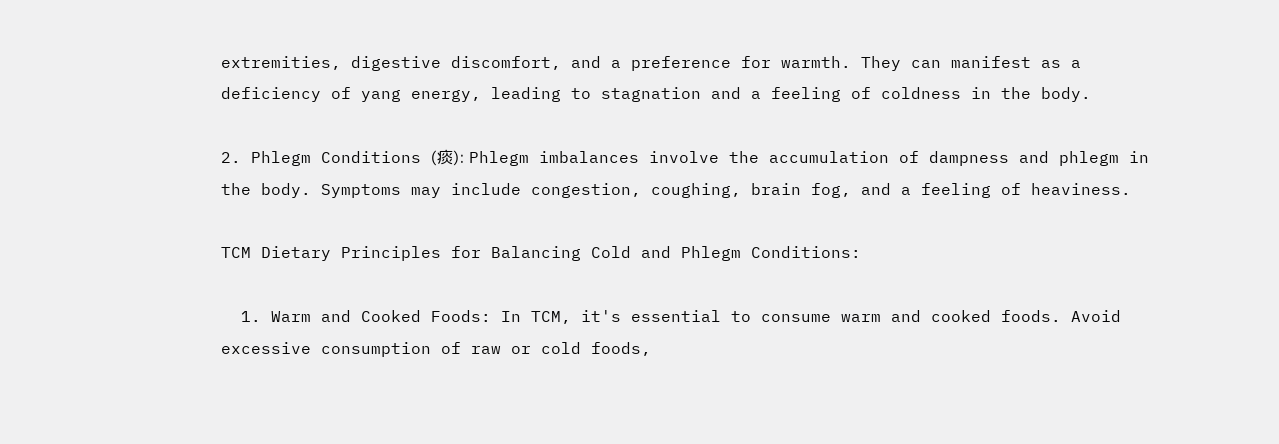extremities, digestive discomfort, and a preference for warmth. They can manifest as a deficiency of yang energy, leading to stagnation and a feeling of coldness in the body.

2. Phlegm Conditions (痰): Phlegm imbalances involve the accumulation of dampness and phlegm in the body. Symptoms may include congestion, coughing, brain fog, and a feeling of heaviness.

TCM Dietary Principles for Balancing Cold and Phlegm Conditions:

  1. Warm and Cooked Foods: In TCM, it's essential to consume warm and cooked foods. Avoid excessive consumption of raw or cold foods,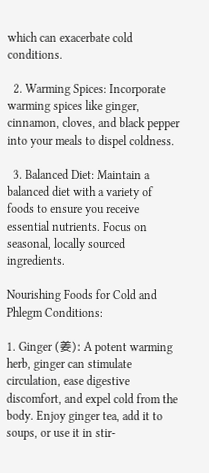which can exacerbate cold conditions.

  2. Warming Spices: Incorporate warming spices like ginger, cinnamon, cloves, and black pepper into your meals to dispel coldness.

  3. Balanced Diet: Maintain a balanced diet with a variety of foods to ensure you receive essential nutrients. Focus on seasonal, locally sourced ingredients.

Nourishing Foods for Cold and Phlegm Conditions:

1. Ginger (姜): A potent warming herb, ginger can stimulate circulation, ease digestive discomfort, and expel cold from the body. Enjoy ginger tea, add it to soups, or use it in stir-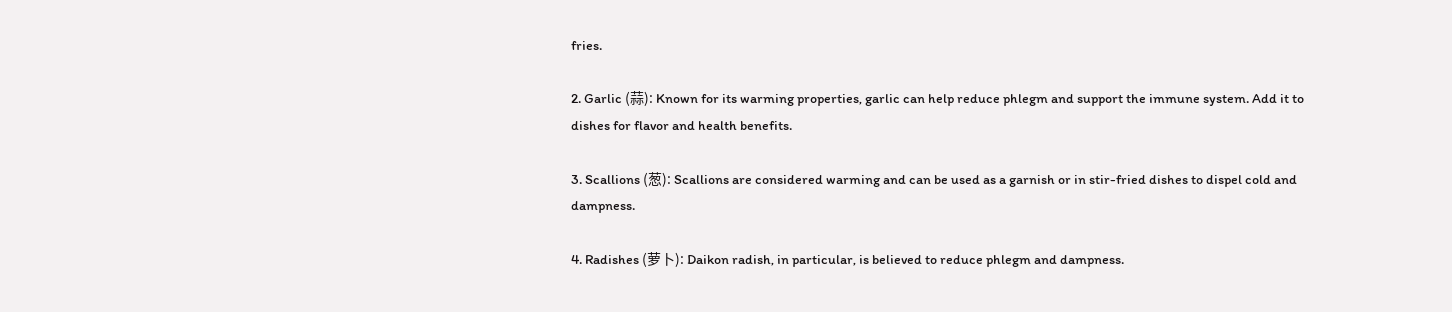fries.

2. Garlic (蒜): Known for its warming properties, garlic can help reduce phlegm and support the immune system. Add it to dishes for flavor and health benefits.

3. Scallions (葱): Scallions are considered warming and can be used as a garnish or in stir-fried dishes to dispel cold and dampness.

4. Radishes (萝卜): Daikon radish, in particular, is believed to reduce phlegm and dampness.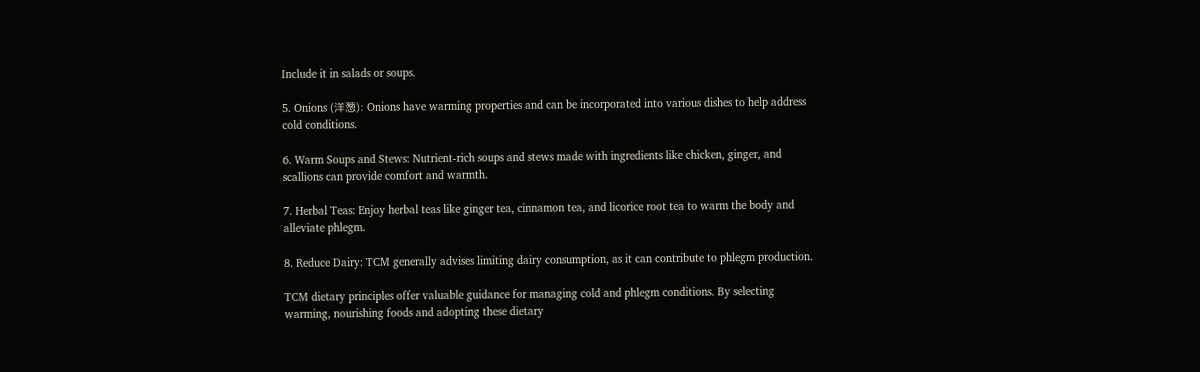Include it in salads or soups.

5. Onions (洋葱): Onions have warming properties and can be incorporated into various dishes to help address cold conditions.

6. Warm Soups and Stews: Nutrient-rich soups and stews made with ingredients like chicken, ginger, and scallions can provide comfort and warmth.

7. Herbal Teas: Enjoy herbal teas like ginger tea, cinnamon tea, and licorice root tea to warm the body and alleviate phlegm.

8. Reduce Dairy: TCM generally advises limiting dairy consumption, as it can contribute to phlegm production.

TCM dietary principles offer valuable guidance for managing cold and phlegm conditions. By selecting warming, nourishing foods and adopting these dietary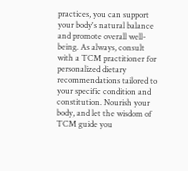practices, you can support your body's natural balance and promote overall well-being. As always, consult with a TCM practitioner for personalized dietary recommendations tailored to your specific condition and constitution. Nourish your body, and let the wisdom of TCM guide you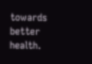towards better health.